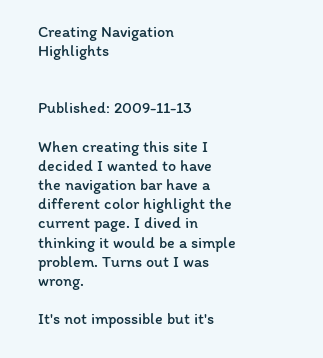Creating Navigation Highlights


Published: 2009-11-13

When creating this site I decided I wanted to have the navigation bar have a different color highlight the current page. I dived in thinking it would be a simple problem. Turns out I was wrong.

It's not impossible but it's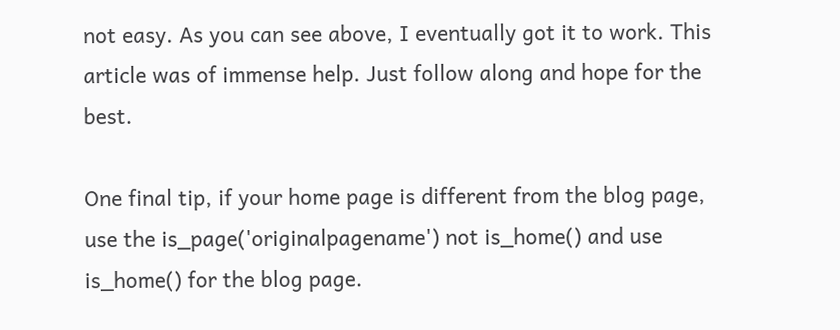not easy. As you can see above, I eventually got it to work. This article was of immense help. Just follow along and hope for the best.

One final tip, if your home page is different from the blog page, use the is_page('originalpagename') not is_home() and use is_home() for the blog page.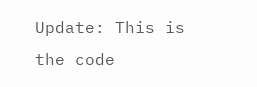Update: This is the code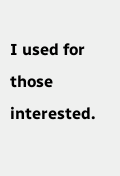I used for those interested.